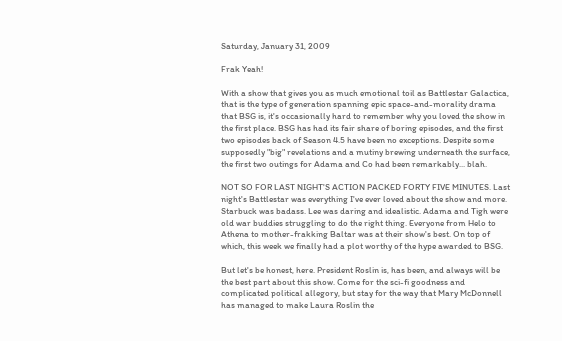Saturday, January 31, 2009

Frak Yeah!

With a show that gives you as much emotional toil as Battlestar Galactica, that is the type of generation spanning epic space-and-morality drama that BSG is, it's occasionally hard to remember why you loved the show in the first place. BSG has had its fair share of boring episodes, and the first two episodes back of Season 4.5 have been no exceptions. Despite some supposedly "big" revelations and a mutiny brewing underneath the surface, the first two outings for Adama and Co had been remarkably... blah.

NOT SO FOR LAST NIGHT'S ACTION PACKED FORTY FIVE MINUTES. Last night's Battlestar was everything I've ever loved about the show and more. Starbuck was badass. Lee was daring and idealistic. Adama and Tigh were old war buddies struggling to do the right thing. Everyone from Helo to Athena to mother-frakking Baltar was at their show's best. On top of which, this week we finally had a plot worthy of the hype awarded to BSG.

But let's be honest, here. President Roslin is, has been, and always will be the best part about this show. Come for the sci-fi goodness and complicated political allegory, but stay for the way that Mary McDonnell has managed to make Laura Roslin the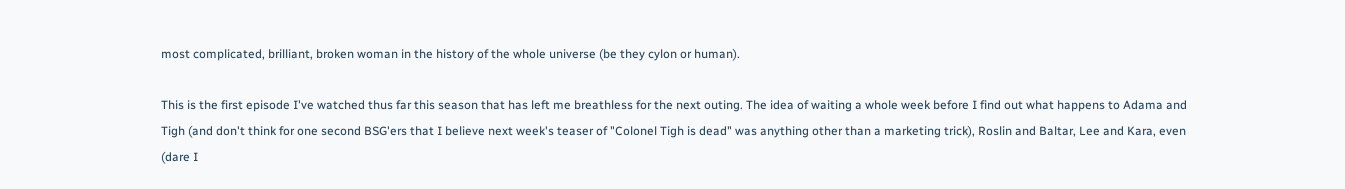most complicated, brilliant, broken woman in the history of the whole universe (be they cylon or human).

This is the first episode I've watched thus far this season that has left me breathless for the next outing. The idea of waiting a whole week before I find out what happens to Adama and Tigh (and don't think for one second BSG'ers that I believe next week's teaser of "Colonel Tigh is dead" was anything other than a marketing trick), Roslin and Baltar, Lee and Kara, even (dare I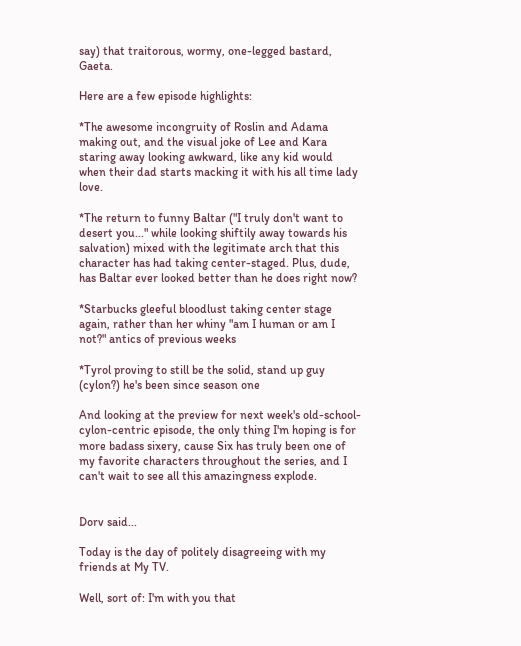say) that traitorous, wormy, one-legged bastard, Gaeta.

Here are a few episode highlights:

*The awesome incongruity of Roslin and Adama making out, and the visual joke of Lee and Kara staring away looking awkward, like any kid would when their dad starts macking it with his all time lady love.

*The return to funny Baltar ("I truly don't want to desert you..." while looking shiftily away towards his salvation) mixed with the legitimate arch that this character has had taking center-staged. Plus, dude, has Baltar ever looked better than he does right now?

*Starbucks gleeful bloodlust taking center stage again, rather than her whiny "am I human or am I not?" antics of previous weeks

*Tyrol proving to still be the solid, stand up guy (cylon?) he's been since season one

And looking at the preview for next week's old-school-cylon-centric episode, the only thing I'm hoping is for more badass sixery, cause Six has truly been one of my favorite characters throughout the series, and I can't wait to see all this amazingness explode.


Dorv said...

Today is the day of politely disagreeing with my friends at My TV.

Well, sort of: I'm with you that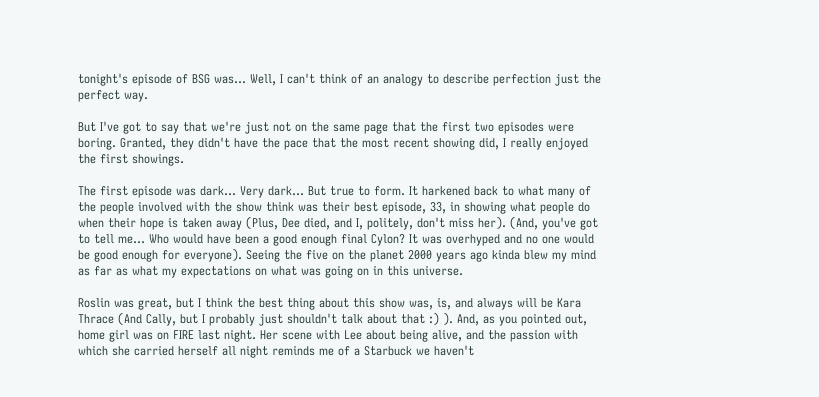tonight's episode of BSG was... Well, I can't think of an analogy to describe perfection just the perfect way.

But I've got to say that we're just not on the same page that the first two episodes were boring. Granted, they didn't have the pace that the most recent showing did, I really enjoyed the first showings.

The first episode was dark... Very dark... But true to form. It harkened back to what many of the people involved with the show think was their best episode, 33, in showing what people do when their hope is taken away (Plus, Dee died, and I, politely, don't miss her). (And, you've got to tell me... Who would have been a good enough final Cylon? It was overhyped and no one would be good enough for everyone). Seeing the five on the planet 2000 years ago kinda blew my mind as far as what my expectations on what was going on in this universe.

Roslin was great, but I think the best thing about this show was, is, and always will be Kara Thrace (And Cally, but I probably just shouldn't talk about that :) ). And, as you pointed out, home girl was on FIRE last night. Her scene with Lee about being alive, and the passion with which she carried herself all night reminds me of a Starbuck we haven't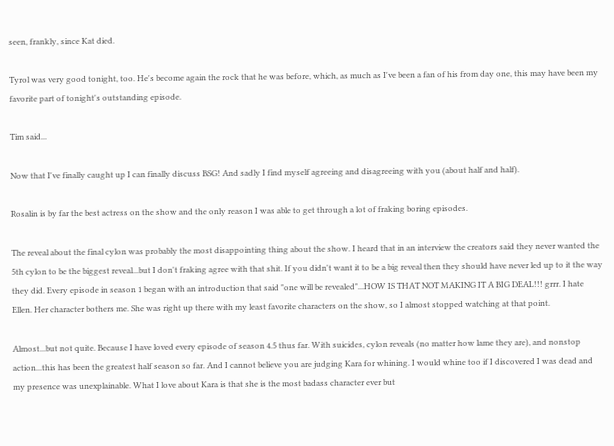seen, frankly, since Kat died.

Tyrol was very good tonight, too. He's become again the rock that he was before, which, as much as I've been a fan of his from day one, this may have been my favorite part of tonight's outstanding episode.

Tim said...

Now that I've finally caught up I can finally discuss BSG! And sadly I find myself agreeing and disagreeing with you (about half and half).

Rosalin is by far the best actress on the show and the only reason I was able to get through a lot of fraking boring episodes.

The reveal about the final cylon was probably the most disappointing thing about the show. I heard that in an interview the creators said they never wanted the 5th cylon to be the biggest reveal...but I don't fraking agree with that shit. If you didn't want it to be a big reveal then they should have never led up to it the way they did. Every episode in season 1 began with an introduction that said "one will be revealed"...HOW IS THAT NOT MAKING IT A BIG DEAL!!! grrr. I hate Ellen. Her character bothers me. She was right up there with my least favorite characters on the show, so I almost stopped watching at that point.

Almost...but not quite. Because I have loved every episode of season 4.5 thus far. With suicides, cylon reveals (no matter how lame they are), and nonstop action...this has been the greatest half season so far. And I cannot believe you are judging Kara for whining. I would whine too if I discovered I was dead and my presence was unexplainable. What I love about Kara is that she is the most badass character ever but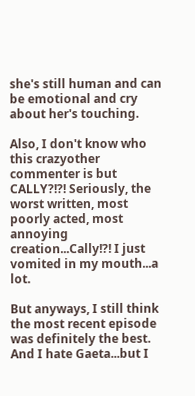she's still human and can be emotional and cry about her's touching.

Also, I don't know who this crazyother commenter is but CALLY?!?! Seriously, the worst written, most poorly acted, most annoying creation...Cally!?! I just vomited in my mouth...a lot.

But anyways, I still think the most recent episode was definitely the best. And I hate Gaeta...but I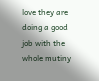love they are doing a good job with the whole mutiny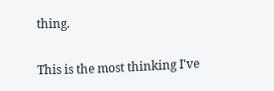thing.

This is the most thinking I've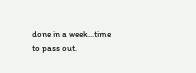done in a week...time to pass out.